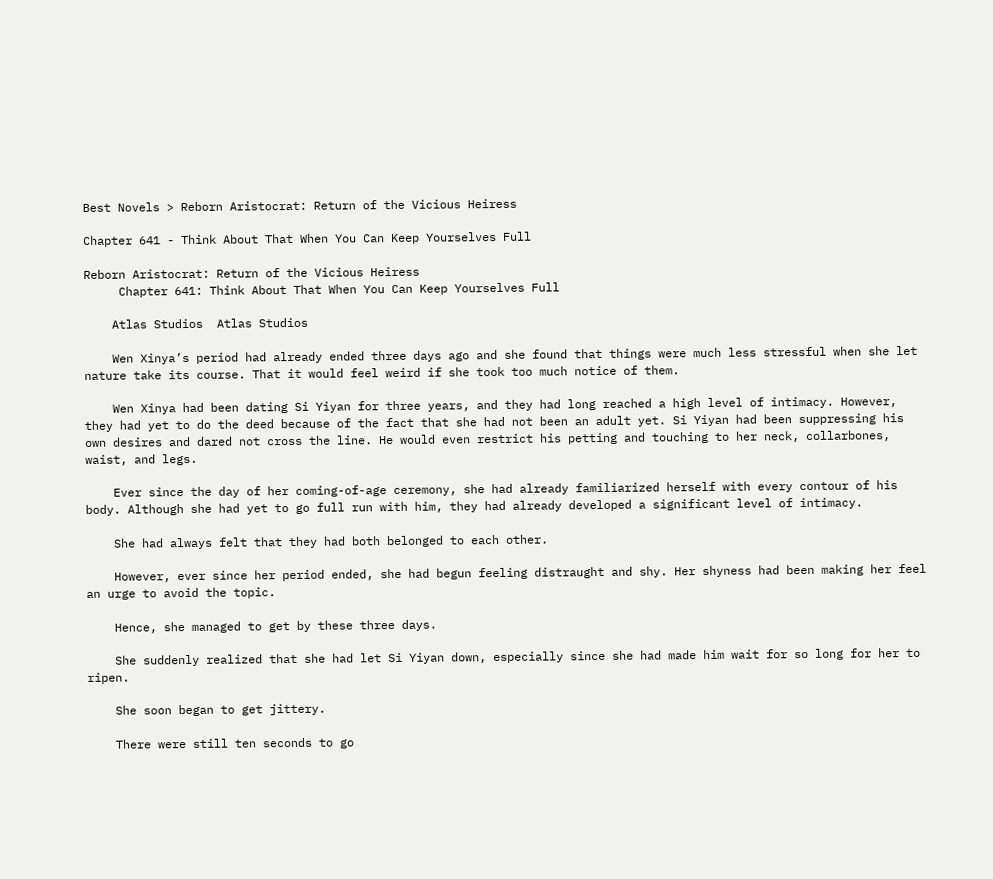Best Novels > Reborn Aristocrat: Return of the Vicious Heiress

Chapter 641 - Think About That When You Can Keep Yourselves Full

Reborn Aristocrat: Return of the Vicious Heiress
     Chapter 641: Think About That When You Can Keep Yourselves Full

    Atlas Studios  Atlas Studios

    Wen Xinya’s period had already ended three days ago and she found that things were much less stressful when she let nature take its course. That it would feel weird if she took too much notice of them.

    Wen Xinya had been dating Si Yiyan for three years, and they had long reached a high level of intimacy. However, they had yet to do the deed because of the fact that she had not been an adult yet. Si Yiyan had been suppressing his own desires and dared not cross the line. He would even restrict his petting and touching to her neck, collarbones, waist, and legs.

    Ever since the day of her coming-of-age ceremony, she had already familiarized herself with every contour of his body. Although she had yet to go full run with him, they had already developed a significant level of intimacy.

    She had always felt that they had both belonged to each other.

    However, ever since her period ended, she had begun feeling distraught and shy. Her shyness had been making her feel an urge to avoid the topic.

    Hence, she managed to get by these three days.

    She suddenly realized that she had let Si Yiyan down, especially since she had made him wait for so long for her to ripen.

    She soon began to get jittery.

    There were still ten seconds to go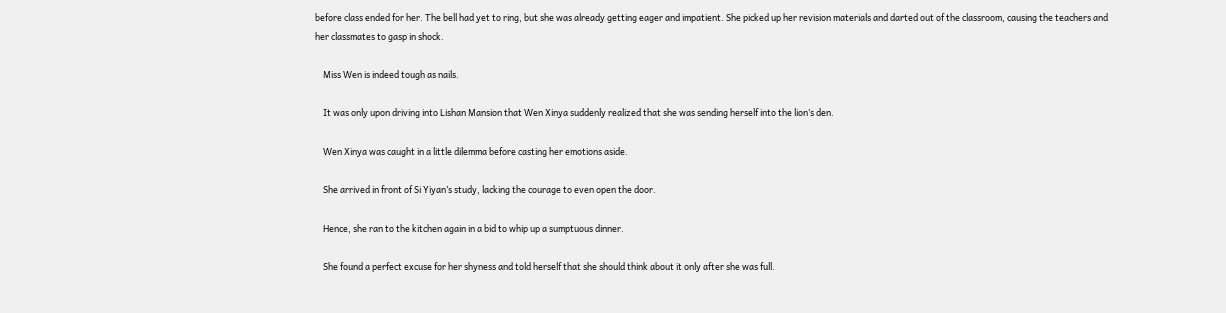before class ended for her. The bell had yet to ring, but she was already getting eager and impatient. She picked up her revision materials and darted out of the classroom, causing the teachers and her classmates to gasp in shock.

    Miss Wen is indeed tough as nails.

    It was only upon driving into Lishan Mansion that Wen Xinya suddenly realized that she was sending herself into the lion’s den.

    Wen Xinya was caught in a little dilemma before casting her emotions aside.

    She arrived in front of Si Yiyan’s study, lacking the courage to even open the door.

    Hence, she ran to the kitchen again in a bid to whip up a sumptuous dinner.

    She found a perfect excuse for her shyness and told herself that she should think about it only after she was full.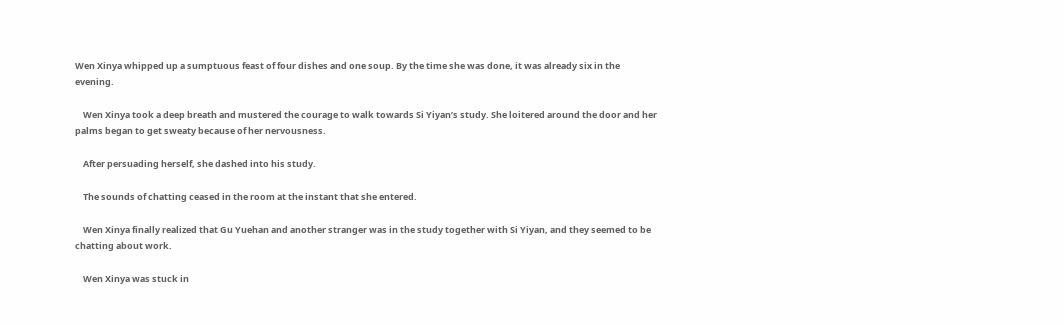Wen Xinya whipped up a sumptuous feast of four dishes and one soup. By the time she was done, it was already six in the evening.

    Wen Xinya took a deep breath and mustered the courage to walk towards Si Yiyan’s study. She loitered around the door and her palms began to get sweaty because of her nervousness.

    After persuading herself, she dashed into his study.

    The sounds of chatting ceased in the room at the instant that she entered.

    Wen Xinya finally realized that Gu Yuehan and another stranger was in the study together with Si Yiyan, and they seemed to be chatting about work.

    Wen Xinya was stuck in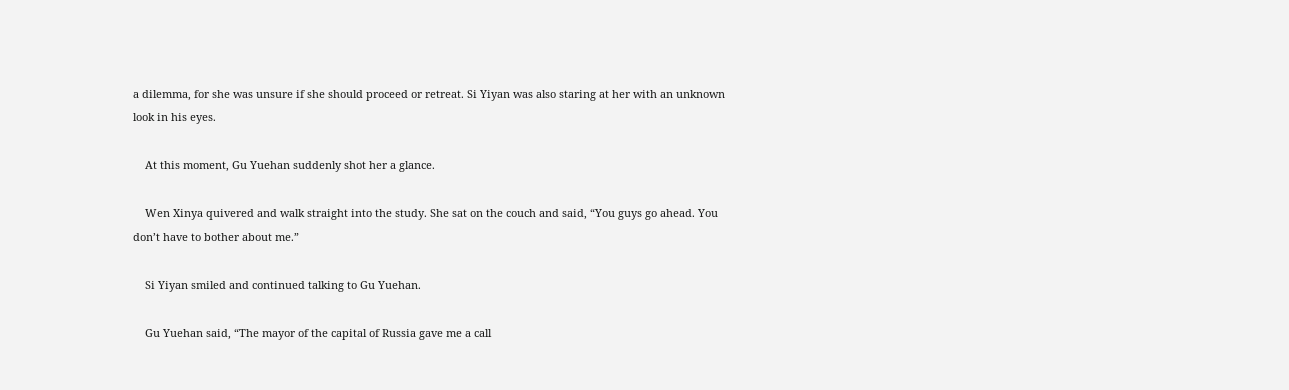a dilemma, for she was unsure if she should proceed or retreat. Si Yiyan was also staring at her with an unknown look in his eyes.

    At this moment, Gu Yuehan suddenly shot her a glance.

    Wen Xinya quivered and walk straight into the study. She sat on the couch and said, “You guys go ahead. You don’t have to bother about me.”

    Si Yiyan smiled and continued talking to Gu Yuehan.

    Gu Yuehan said, “The mayor of the capital of Russia gave me a call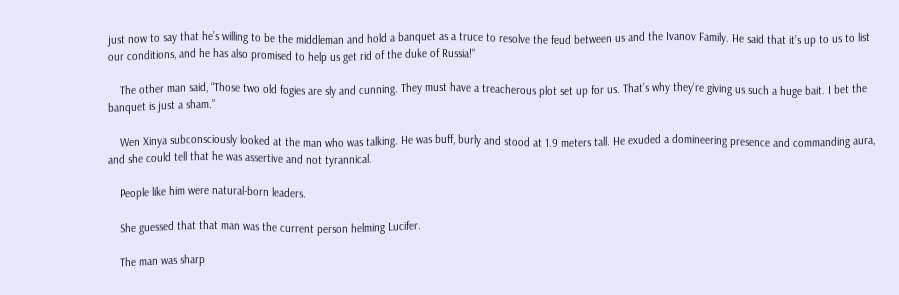just now to say that he’s willing to be the middleman and hold a banquet as a truce to resolve the feud between us and the Ivanov Family. He said that it’s up to us to list our conditions, and he has also promised to help us get rid of the duke of Russia!”

    The other man said, “Those two old fogies are sly and cunning. They must have a treacherous plot set up for us. That’s why they’re giving us such a huge bait. I bet the banquet is just a sham.”

    Wen Xinya subconsciously looked at the man who was talking. He was buff, burly and stood at 1.9 meters tall. He exuded a domineering presence and commanding aura, and she could tell that he was assertive and not tyrannical.

    People like him were natural-born leaders.

    She guessed that that man was the current person helming Lucifer.

    The man was sharp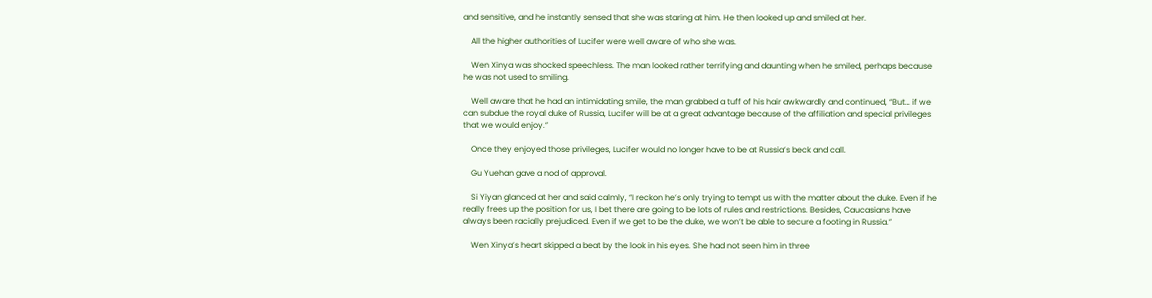and sensitive, and he instantly sensed that she was staring at him. He then looked up and smiled at her.

    All the higher authorities of Lucifer were well aware of who she was.

    Wen Xinya was shocked speechless. The man looked rather terrifying and daunting when he smiled, perhaps because he was not used to smiling.

    Well aware that he had an intimidating smile, the man grabbed a tuff of his hair awkwardly and continued, “But… if we can subdue the royal duke of Russia, Lucifer will be at a great advantage because of the affiliation and special privileges that we would enjoy.”

    Once they enjoyed those privileges, Lucifer would no longer have to be at Russia’s beck and call.

    Gu Yuehan gave a nod of approval.

    Si Yiyan glanced at her and said calmly, “I reckon he’s only trying to tempt us with the matter about the duke. Even if he really frees up the position for us, I bet there are going to be lots of rules and restrictions. Besides, Caucasians have always been racially prejudiced. Even if we get to be the duke, we won’t be able to secure a footing in Russia.”

    Wen Xinya’s heart skipped a beat by the look in his eyes. She had not seen him in three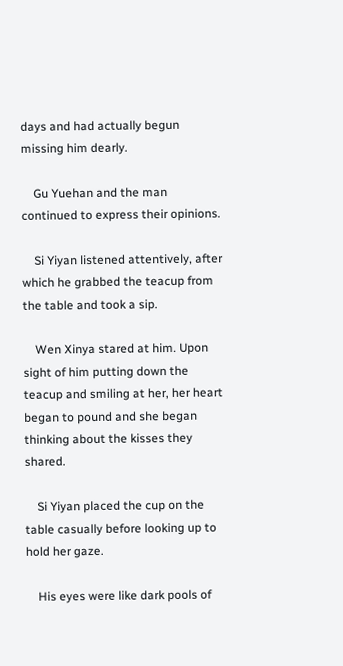days and had actually begun missing him dearly.

    Gu Yuehan and the man continued to express their opinions.

    Si Yiyan listened attentively, after which he grabbed the teacup from the table and took a sip.

    Wen Xinya stared at him. Upon sight of him putting down the teacup and smiling at her, her heart began to pound and she began thinking about the kisses they shared.

    Si Yiyan placed the cup on the table casually before looking up to hold her gaze.

    His eyes were like dark pools of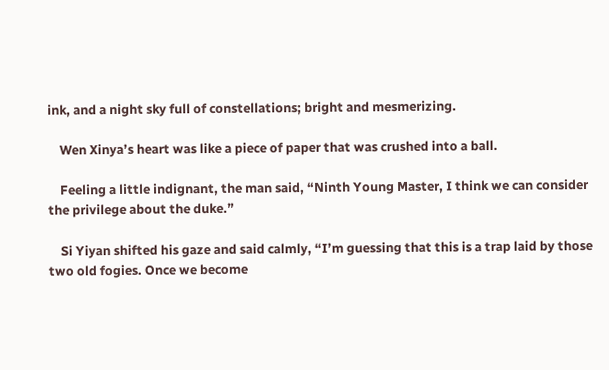ink, and a night sky full of constellations; bright and mesmerizing.

    Wen Xinya’s heart was like a piece of paper that was crushed into a ball.

    Feeling a little indignant, the man said, “Ninth Young Master, I think we can consider the privilege about the duke.”

    Si Yiyan shifted his gaze and said calmly, “I’m guessing that this is a trap laid by those two old fogies. Once we become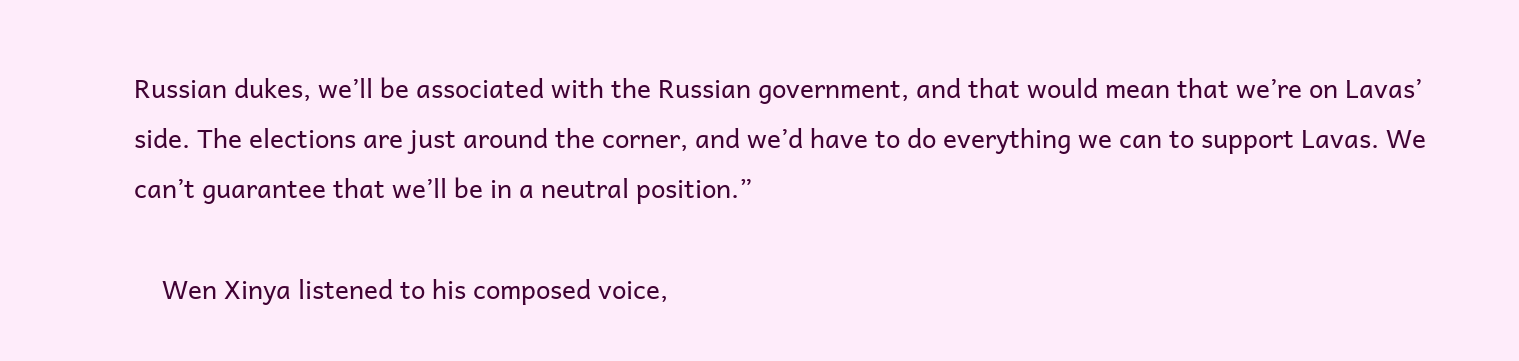Russian dukes, we’ll be associated with the Russian government, and that would mean that we’re on Lavas’ side. The elections are just around the corner, and we’d have to do everything we can to support Lavas. We can’t guarantee that we’ll be in a neutral position.”

    Wen Xinya listened to his composed voice,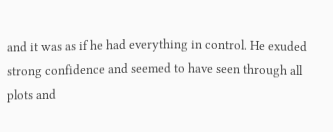and it was as if he had everything in control. He exuded strong confidence and seemed to have seen through all plots and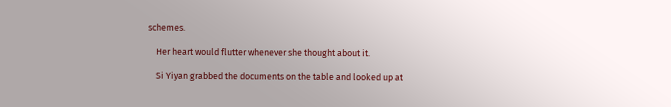schemes.

    Her heart would flutter whenever she thought about it.

    Si Yiyan grabbed the documents on the table and looked up at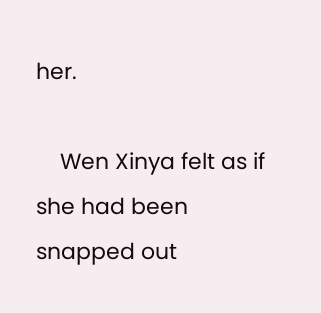her.

    Wen Xinya felt as if she had been snapped out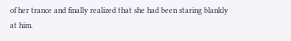of her trance and finally realized that she had been staring blankly at him.